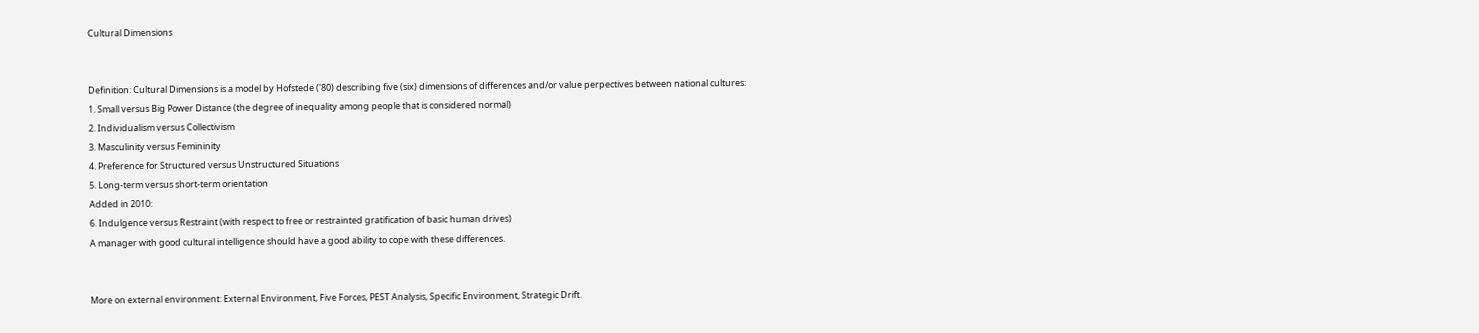Cultural Dimensions


Definition: Cultural Dimensions is a model by Hofstede ('80) describing five (six) dimensions of differences and/or value perpectives between national cultures:
1. Small versus Big Power Distance (the degree of inequality among people that is considered normal)
2. Individualism versus Collectivism
3. Masculinity versus Femininity
4. Preference for Structured versus Unstructured Situations
5. Long-term versus short-term orientation
Added in 2010:
6. Indulgence versus Restraint (with respect to free or restrainted gratification of basic human drives)
A manager with good cultural intelligence should have a good ability to cope with these differences.


More on external environment: External Environment, Five Forces, PEST Analysis, Specific Environment, Strategic Drift.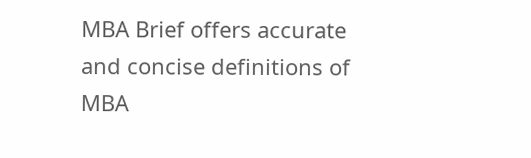MBA Brief offers accurate and concise definitions of MBA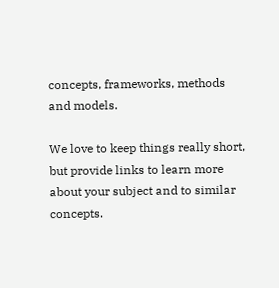concepts, frameworks, methods and models.

We love to keep things really short, but provide links to learn more about your subject and to similar concepts.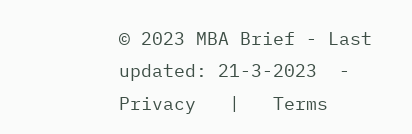© 2023 MBA Brief - Last updated: 21-3-2023  -  Privacy   |   Terms